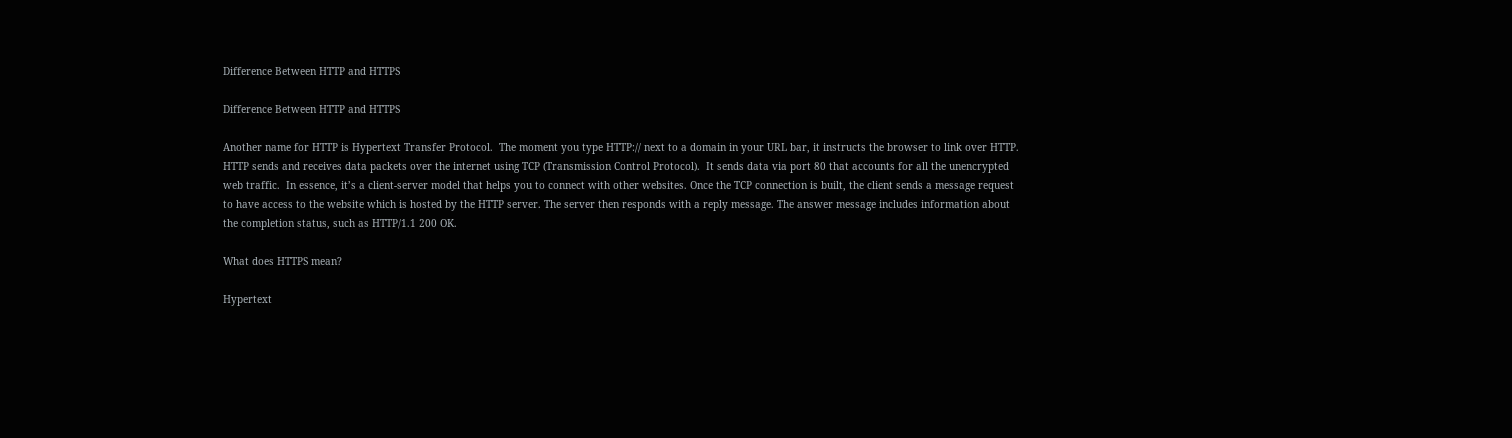Difference Between HTTP and HTTPS

Difference Between HTTP and HTTPS

Another name for HTTP is Hypertext Transfer Protocol.  The moment you type HTTP:// next to a domain in your URL bar, it instructs the browser to link over HTTP. HTTP sends and receives data packets over the internet using TCP (Transmission Control Protocol).  It sends data via port 80 that accounts for all the unencrypted web traffic.  In essence, it’s a client-server model that helps you to connect with other websites. Once the TCP connection is built, the client sends a message request to have access to the website which is hosted by the HTTP server. The server then responds with a reply message. The answer message includes information about the completion status, such as HTTP/1.1 200 OK.

What does HTTPS mean?

Hypertext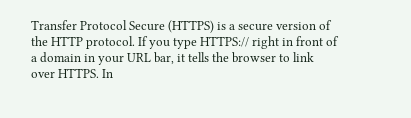Transfer Protocol Secure (HTTPS) is a secure version of the HTTP protocol. If you type HTTPS:// right in front of a domain in your URL bar, it tells the browser to link over HTTPS. In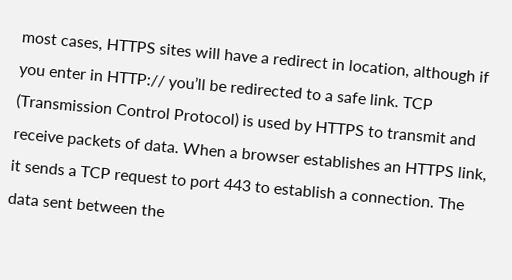most cases, HTTPS sites will have a redirect in location, although if you enter in HTTP:// you’ll be redirected to a safe link. TCP (Transmission Control Protocol) is used by HTTPS to transmit and receive packets of data. When a browser establishes an HTTPS link, it sends a TCP request to port 443 to establish a connection. The data sent between the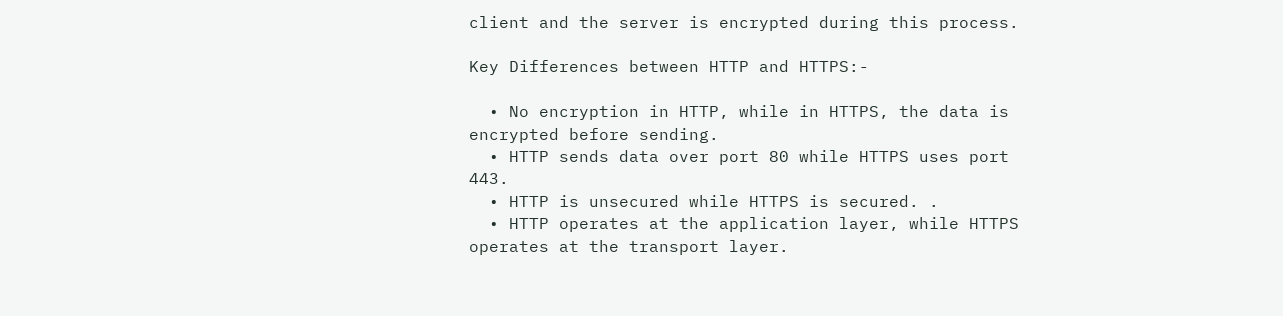client and the server is encrypted during this process.

Key Differences between HTTP and HTTPS:-

  • No encryption in HTTP, while in HTTPS, the data is encrypted before sending.
  • HTTP sends data over port 80 while HTTPS uses port 443.
  • HTTP is unsecured while HTTPS is secured. .
  • HTTP operates at the application layer, while HTTPS operates at the transport layer.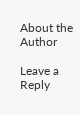About the Author

Leave a Reply